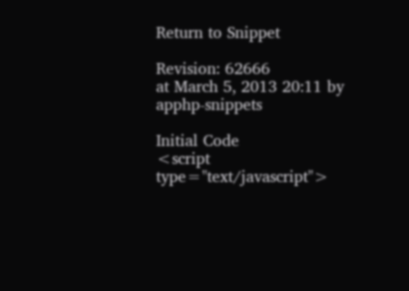Return to Snippet

Revision: 62666
at March 5, 2013 20:11 by apphp-snippets

Initial Code
<script type="text/javascript">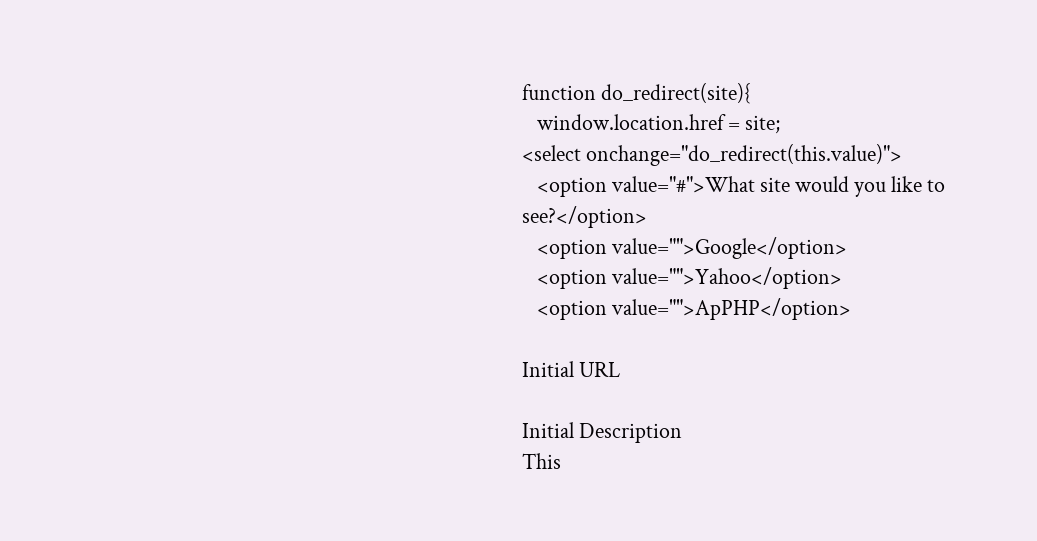function do_redirect(site){
   window.location.href = site;
<select onchange="do_redirect(this.value)">
   <option value="#">What site would you like to see?</option>
   <option value="">Google</option>
   <option value="">Yahoo</option>
   <option value="">ApPHP</option>

Initial URL

Initial Description
This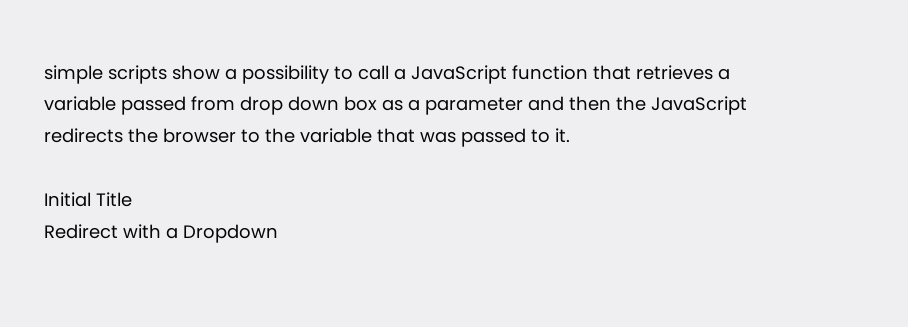simple scripts show a possibility to call a JavaScript function that retrieves a variable passed from drop down box as a parameter and then the JavaScript redirects the browser to the variable that was passed to it.

Initial Title
Redirect with a Dropdown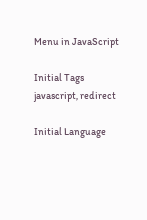Menu in JavaScript

Initial Tags
javascript, redirect

Initial Language